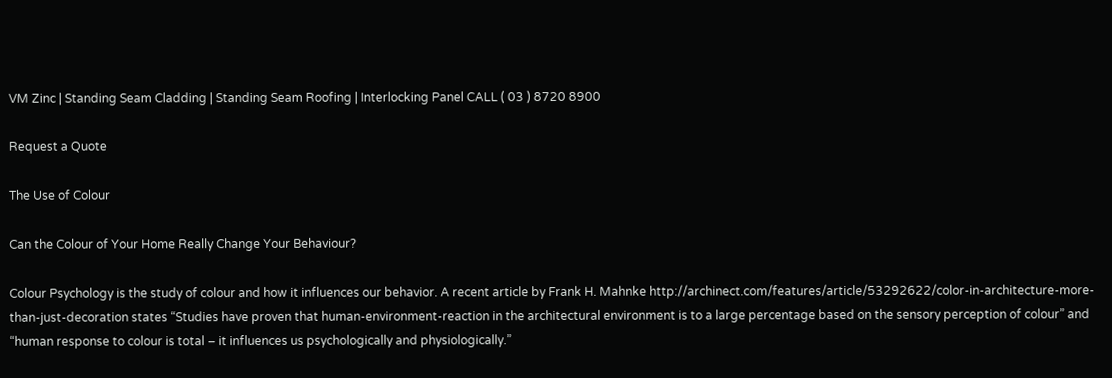VM Zinc | Standing Seam Cladding | Standing Seam Roofing | Interlocking Panel CALL ( 03 ) 8720 8900

Request a Quote

The Use of Colour

Can the Colour of Your Home Really Change Your Behaviour?

Colour Psychology is the study of colour and how it influences our behavior. A recent article by Frank H. Mahnke http://archinect.com/features/article/53292622/color-in-architecture-more-than-just-decoration states “Studies have proven that human-environment-reaction in the architectural environment is to a large percentage based on the sensory perception of colour” and “human response to colour is total – it influences us psychologically and physiologically.”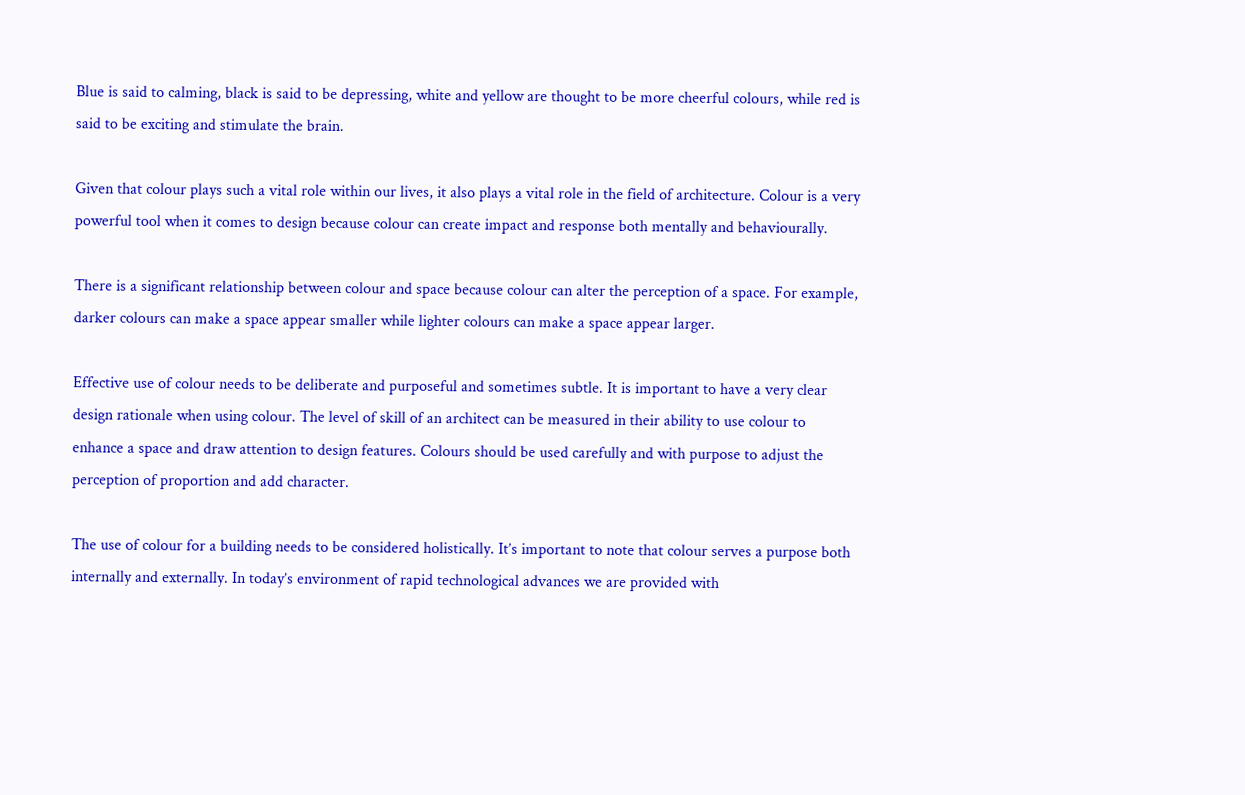Blue is said to calming, black is said to be depressing, white and yellow are thought to be more cheerful colours, while red is said to be exciting and stimulate the brain.

Given that colour plays such a vital role within our lives, it also plays a vital role in the field of architecture. Colour is a very powerful tool when it comes to design because colour can create impact and response both mentally and behaviourally.

There is a significant relationship between colour and space because colour can alter the perception of a space. For example, darker colours can make a space appear smaller while lighter colours can make a space appear larger.

Effective use of colour needs to be deliberate and purposeful and sometimes subtle. It is important to have a very clear design rationale when using colour. The level of skill of an architect can be measured in their ability to use colour to enhance a space and draw attention to design features. Colours should be used carefully and with purpose to adjust the perception of proportion and add character.

The use of colour for a building needs to be considered holistically. It’s important to note that colour serves a purpose both internally and externally. In today’s environment of rapid technological advances we are provided with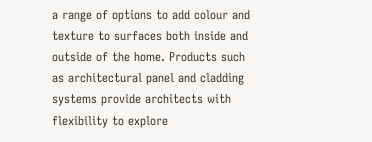a range of options to add colour and texture to surfaces both inside and outside of the home. Products such as architectural panel and cladding systems provide architects with flexibility to explore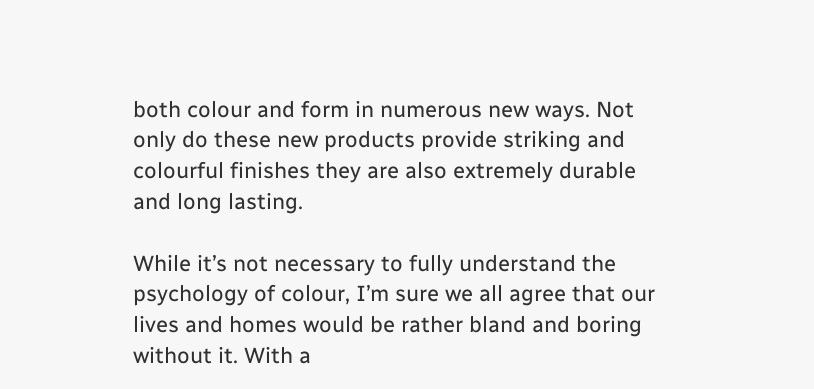both colour and form in numerous new ways. Not only do these new products provide striking and colourful finishes they are also extremely durable and long lasting.

While it’s not necessary to fully understand the psychology of colour, I’m sure we all agree that our lives and homes would be rather bland and boring without it. With a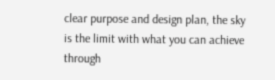clear purpose and design plan, the sky is the limit with what you can achieve through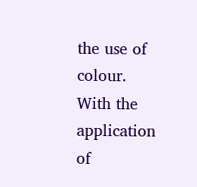the use of colour. With the application of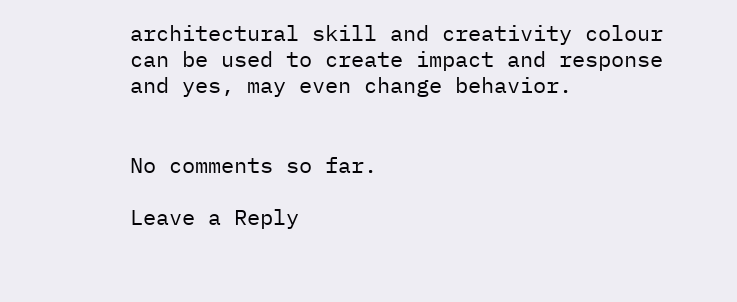architectural skill and creativity colour can be used to create impact and response and yes, may even change behavior.


No comments so far.

Leave a Reply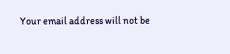Your email address will not be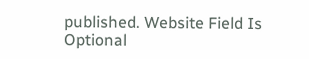published. Website Field Is Optional